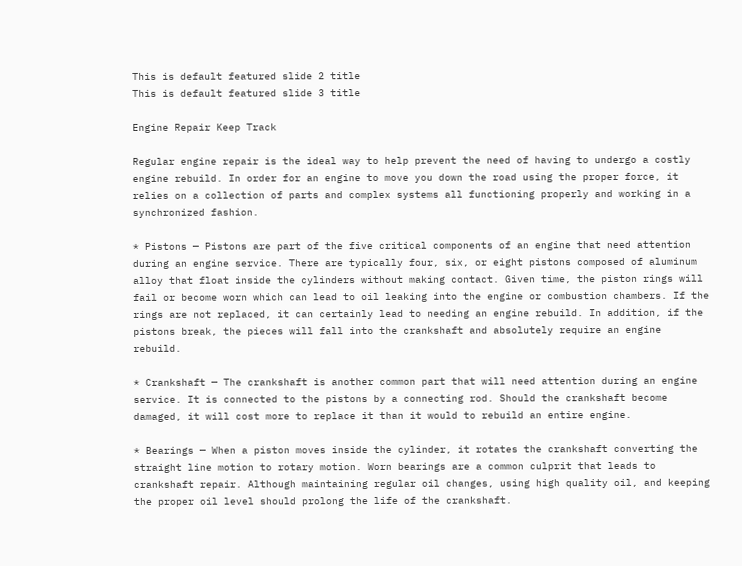This is default featured slide 2 title
This is default featured slide 3 title

Engine Repair Keep Track

Regular engine repair is the ideal way to help prevent the need of having to undergo a costly engine rebuild. In order for an engine to move you down the road using the proper force, it relies on a collection of parts and complex systems all functioning properly and working in a synchronized fashion.

* Pistons — Pistons are part of the five critical components of an engine that need attention during an engine service. There are typically four, six, or eight pistons composed of aluminum alloy that float inside the cylinders without making contact. Given time, the piston rings will fail or become worn which can lead to oil leaking into the engine or combustion chambers. If the rings are not replaced, it can certainly lead to needing an engine rebuild. In addition, if the pistons break, the pieces will fall into the crankshaft and absolutely require an engine rebuild.

* Crankshaft — The crankshaft is another common part that will need attention during an engine service. It is connected to the pistons by a connecting rod. Should the crankshaft become damaged, it will cost more to replace it than it would to rebuild an entire engine.

* Bearings — When a piston moves inside the cylinder, it rotates the crankshaft converting the straight line motion to rotary motion. Worn bearings are a common culprit that leads to crankshaft repair. Although maintaining regular oil changes, using high quality oil, and keeping the proper oil level should prolong the life of the crankshaft.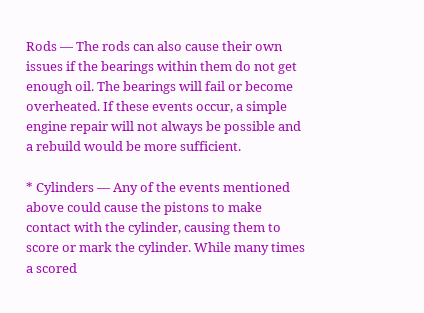Rods — The rods can also cause their own issues if the bearings within them do not get enough oil. The bearings will fail or become overheated. If these events occur, a simple engine repair will not always be possible and a rebuild would be more sufficient.

* Cylinders — Any of the events mentioned above could cause the pistons to make contact with the cylinder, causing them to score or mark the cylinder. While many times a scored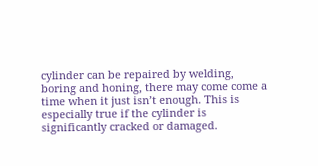cylinder can be repaired by welding, boring and honing, there may come come a time when it just isn’t enough. This is especially true if the cylinder is significantly cracked or damaged.